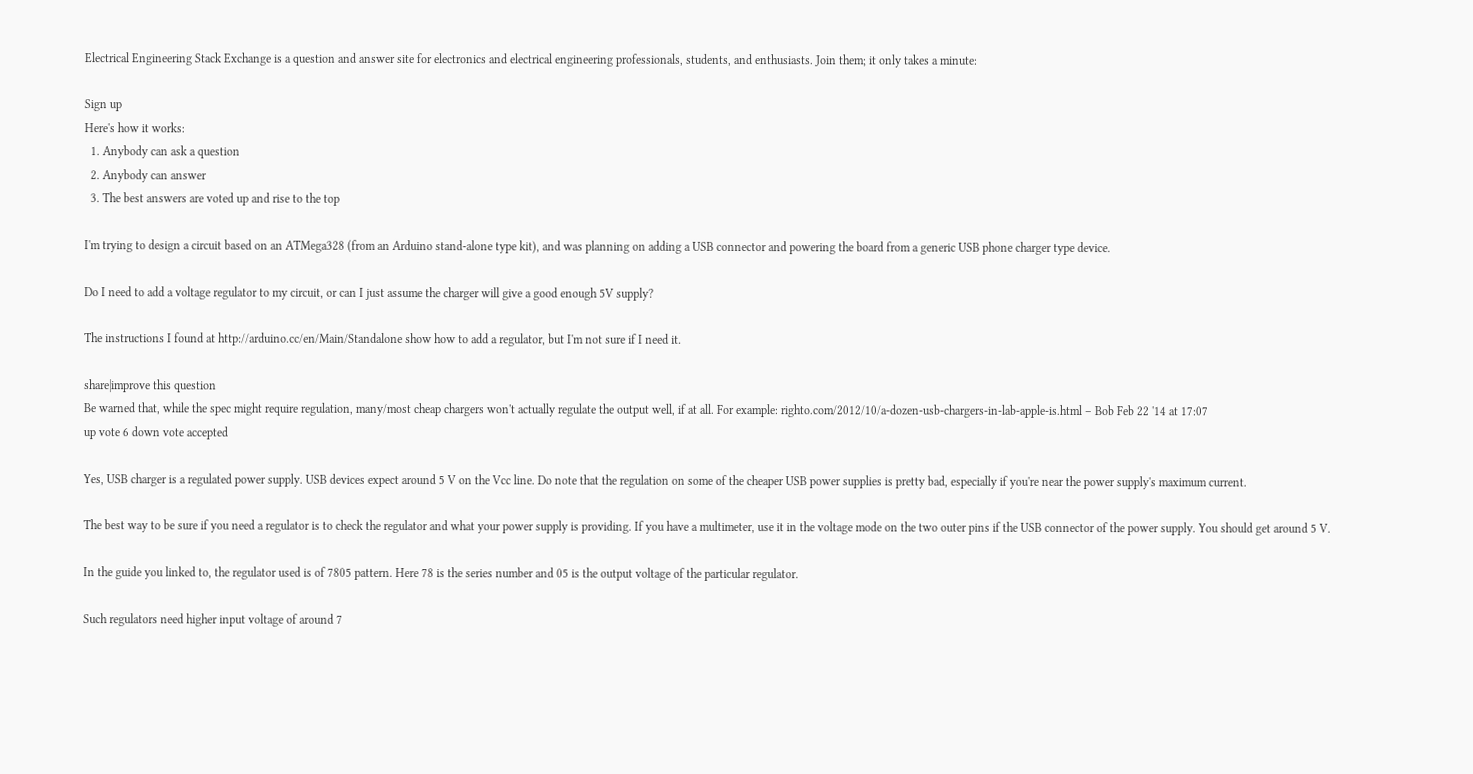Electrical Engineering Stack Exchange is a question and answer site for electronics and electrical engineering professionals, students, and enthusiasts. Join them; it only takes a minute:

Sign up
Here's how it works:
  1. Anybody can ask a question
  2. Anybody can answer
  3. The best answers are voted up and rise to the top

I'm trying to design a circuit based on an ATMega328 (from an Arduino stand-alone type kit), and was planning on adding a USB connector and powering the board from a generic USB phone charger type device.

Do I need to add a voltage regulator to my circuit, or can I just assume the charger will give a good enough 5V supply?

The instructions I found at http://arduino.cc/en/Main/Standalone show how to add a regulator, but I'm not sure if I need it.

share|improve this question
Be warned that, while the spec might require regulation, many/most cheap chargers won't actually regulate the output well, if at all. For example: righto.com/2012/10/a-dozen-usb-chargers-in-lab-apple-is.html – Bob Feb 22 '14 at 17:07
up vote 6 down vote accepted

Yes, USB charger is a regulated power supply. USB devices expect around 5 V on the Vcc line. Do note that the regulation on some of the cheaper USB power supplies is pretty bad, especially if you're near the power supply's maximum current.

The best way to be sure if you need a regulator is to check the regulator and what your power supply is providing. If you have a multimeter, use it in the voltage mode on the two outer pins if the USB connector of the power supply. You should get around 5 V.

In the guide you linked to, the regulator used is of 7805 pattern. Here 78 is the series number and 05 is the output voltage of the particular regulator.

Such regulators need higher input voltage of around 7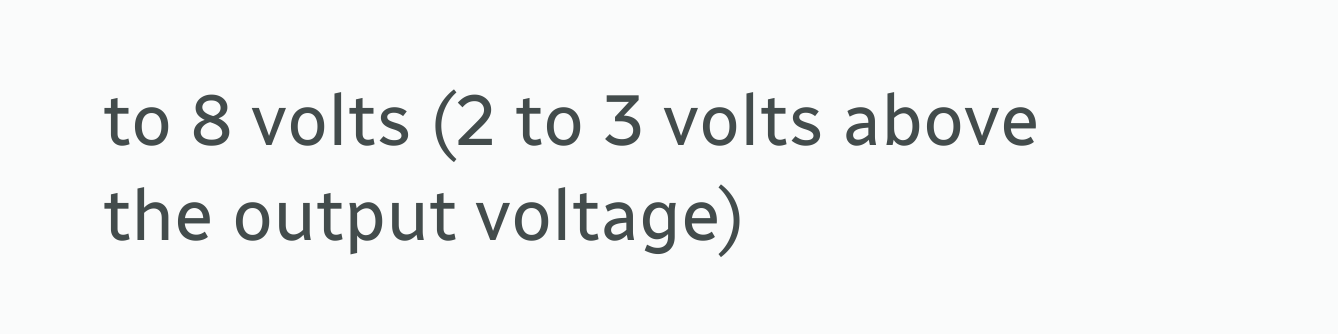to 8 volts (2 to 3 volts above the output voltage)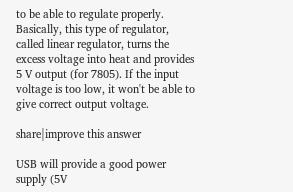to be able to regulate properly. Basically, this type of regulator, called linear regulator, turns the excess voltage into heat and provides 5 V output (for 7805). If the input voltage is too low, it won't be able to give correct output voltage.

share|improve this answer

USB will provide a good power supply (5V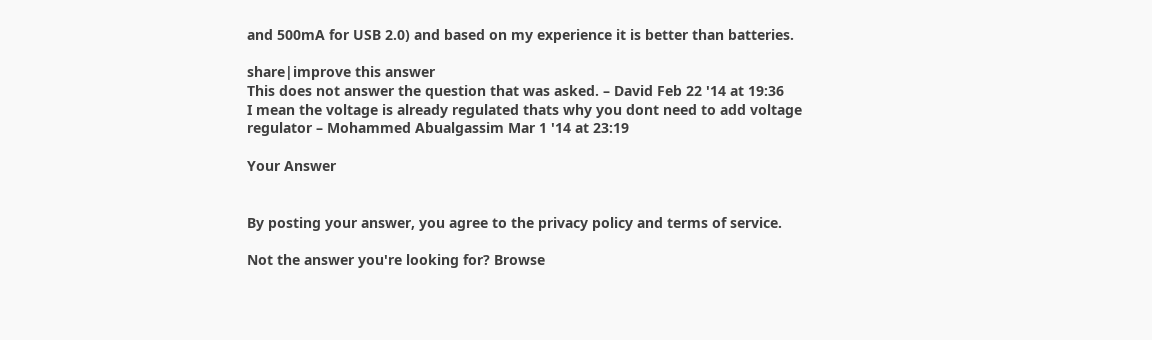and 500mA for USB 2.0) and based on my experience it is better than batteries.

share|improve this answer
This does not answer the question that was asked. – David Feb 22 '14 at 19:36
I mean the voltage is already regulated thats why you dont need to add voltage regulator – Mohammed Abualgassim Mar 1 '14 at 23:19

Your Answer


By posting your answer, you agree to the privacy policy and terms of service.

Not the answer you're looking for? Browse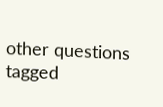other questions tagged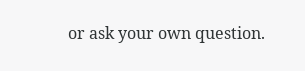or ask your own question.